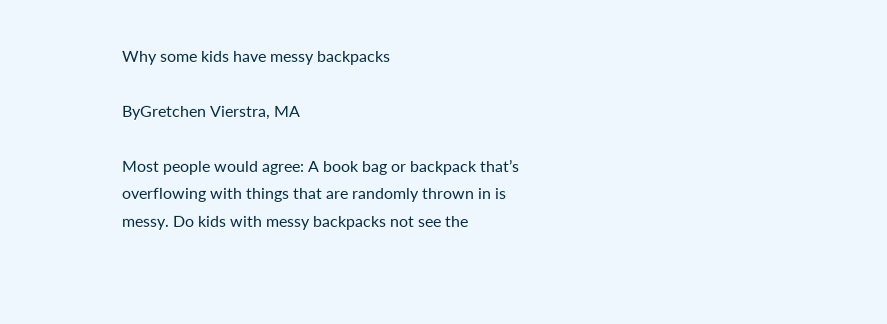Why some kids have messy backpacks

ByGretchen Vierstra, MA

Most people would agree: A book bag or backpack that’s overflowing with things that are randomly thrown in is messy. Do kids with messy backpacks not see the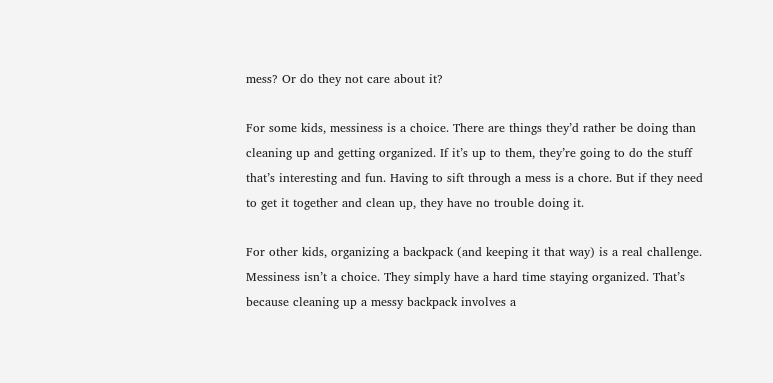mess? Or do they not care about it?

For some kids, messiness is a choice. There are things they’d rather be doing than cleaning up and getting organized. If it’s up to them, they’re going to do the stuff that’s interesting and fun. Having to sift through a mess is a chore. But if they need to get it together and clean up, they have no trouble doing it.

For other kids, organizing a backpack (and keeping it that way) is a real challenge. Messiness isn’t a choice. They simply have a hard time staying organized. That’s because cleaning up a messy backpack involves a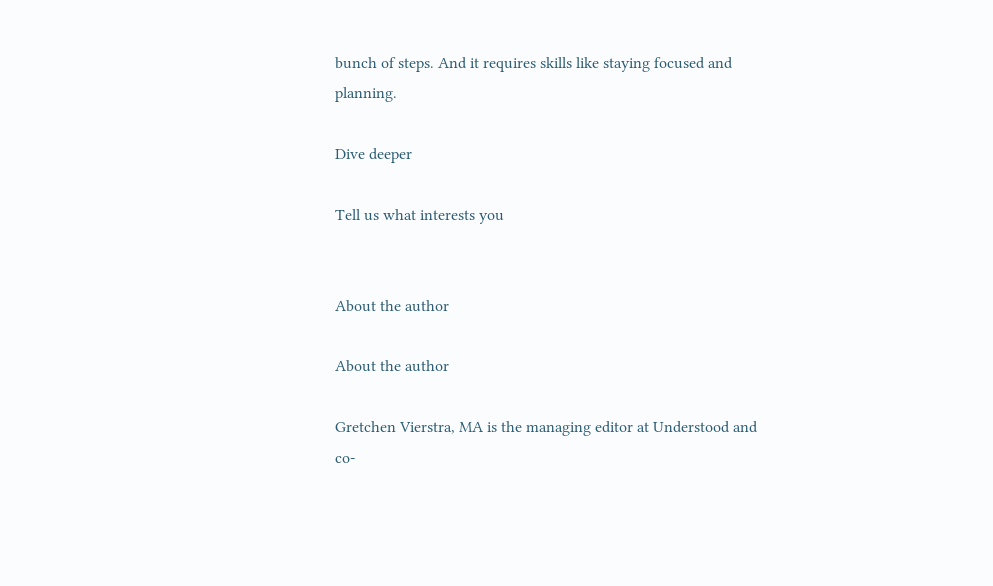bunch of steps. And it requires skills like staying focused and planning.

Dive deeper

Tell us what interests you


About the author

About the author

Gretchen Vierstra, MA is the managing editor at Understood and co-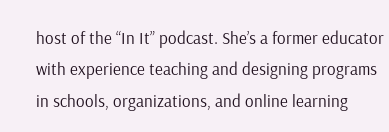host of the “In It” podcast. She’s a former educator with experience teaching and designing programs in schools, organizations, and online learning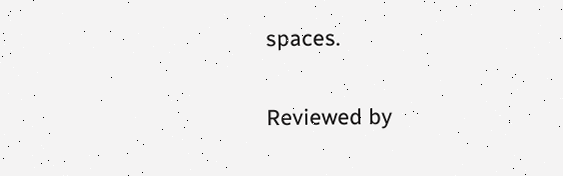spaces.

Reviewed by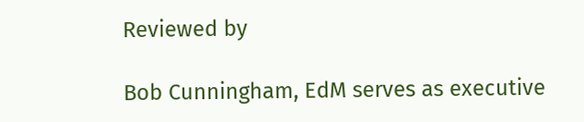Reviewed by

Bob Cunningham, EdM serves as executive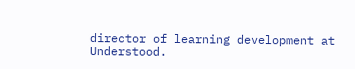director of learning development at Understood.